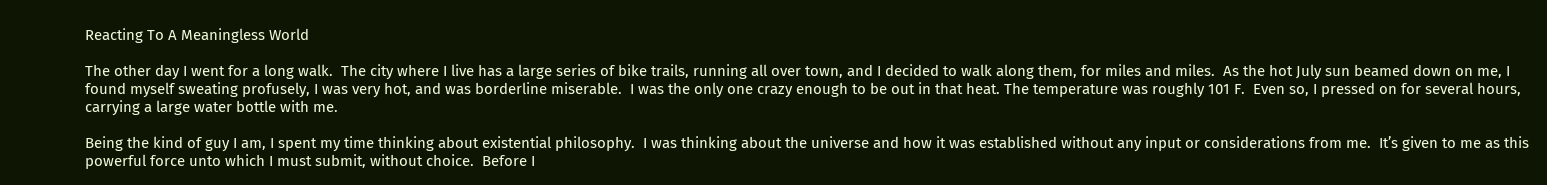Reacting To A Meaningless World

The other day I went for a long walk.  The city where I live has a large series of bike trails, running all over town, and I decided to walk along them, for miles and miles.  As the hot July sun beamed down on me, I found myself sweating profusely, I was very hot, and was borderline miserable.  I was the only one crazy enough to be out in that heat. The temperature was roughly 101 F.  Even so, I pressed on for several hours, carrying a large water bottle with me.

Being the kind of guy I am, I spent my time thinking about existential philosophy.  I was thinking about the universe and how it was established without any input or considerations from me.  It’s given to me as this powerful force unto which I must submit, without choice.  Before I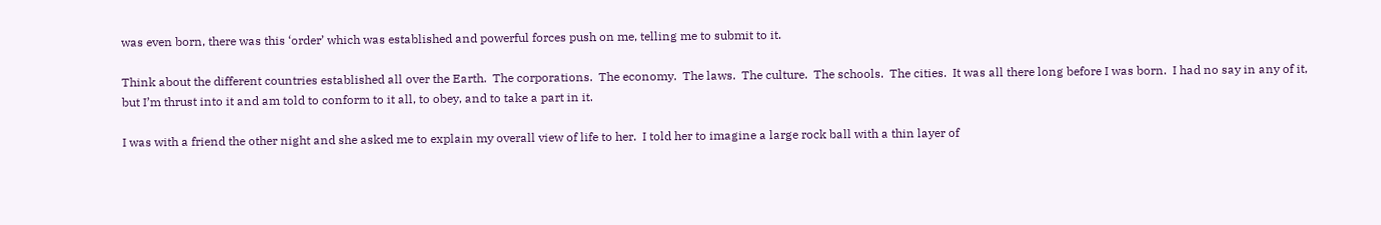was even born, there was this ‘order’ which was established and powerful forces push on me, telling me to submit to it.

Think about the different countries established all over the Earth.  The corporations.  The economy.  The laws.  The culture.  The schools.  The cities.  It was all there long before I was born.  I had no say in any of it, but I’m thrust into it and am told to conform to it all, to obey, and to take a part in it.

I was with a friend the other night and she asked me to explain my overall view of life to her.  I told her to imagine a large rock ball with a thin layer of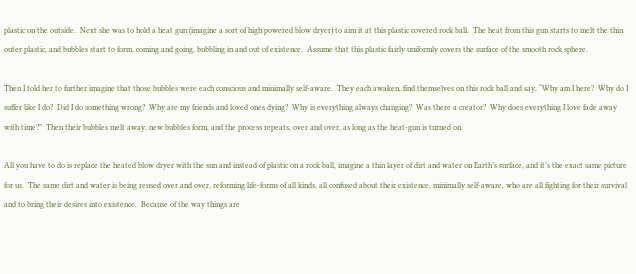plastic on the outside.  Next she was to hold a heat gun (imagine a sort of high powered blow dryer) to aim it at this plastic covered rock ball.  The heat from this gun starts to melt the thin outer plastic, and bubbles start to form, coming and going, bubbling in and out of existence.  Assume that this plastic fairly uniformly covers the surface of the smooth rock sphere.

Then I told her to further imagine that those bubbles were each conscious and minimally self-aware.  They each awaken, find themselves on this rock ball and say, “Why am I here?  Why do I suffer like I do?  Did I do something wrong?  Why are my friends and loved ones dying?  Why is everything always changing?  Was there a creator?  Why does everything I love fade away with time?”  Then their bubbles melt away, new bubbles form, and the process repeats, over and over, as long as the heat-gun is turned on.

All you have to do is replace the heated blow dryer with the sun and instead of plastic on a rock ball, imagine a thin layer of dirt and water on Earth’s surface, and it’s the exact same picture for us.  The same dirt and water is being reused over and over, reforming life-forms of all kinds, all confused about their existence, minimally self-aware, who are all fighting for their survival and to bring their desires into existence.  Because of the way things are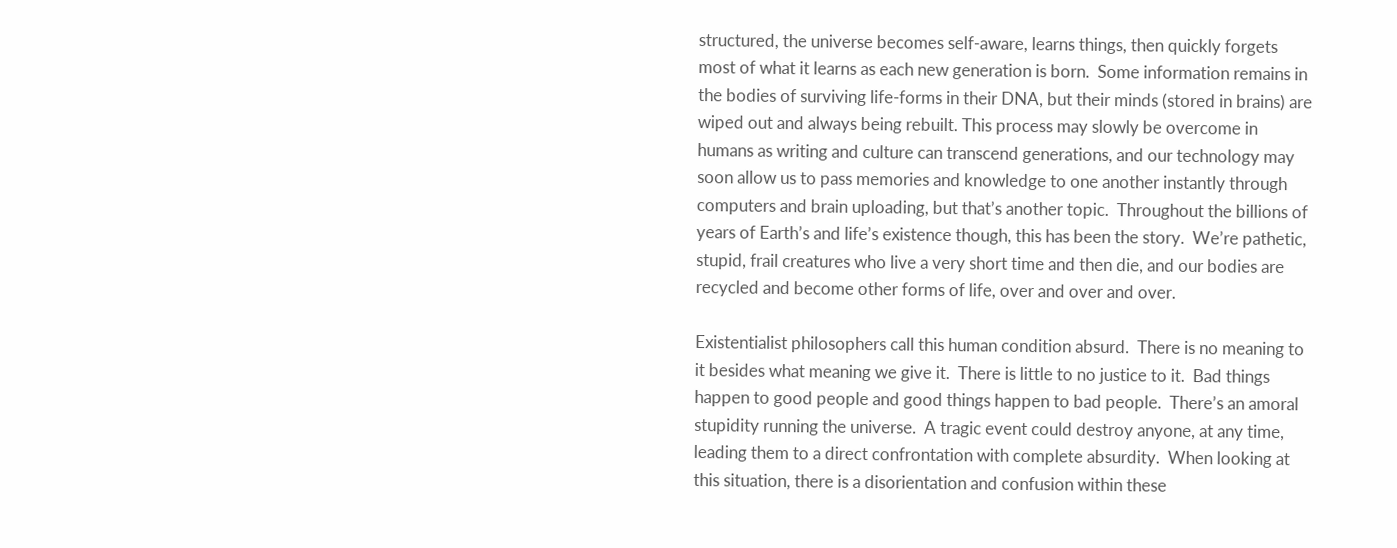structured, the universe becomes self-aware, learns things, then quickly forgets most of what it learns as each new generation is born.  Some information remains in the bodies of surviving life-forms in their DNA, but their minds (stored in brains) are wiped out and always being rebuilt. This process may slowly be overcome in humans as writing and culture can transcend generations, and our technology may soon allow us to pass memories and knowledge to one another instantly through computers and brain uploading, but that’s another topic.  Throughout the billions of years of Earth’s and life’s existence though, this has been the story.  We’re pathetic, stupid, frail creatures who live a very short time and then die, and our bodies are recycled and become other forms of life, over and over and over.

Existentialist philosophers call this human condition absurd.  There is no meaning to it besides what meaning we give it.  There is little to no justice to it.  Bad things happen to good people and good things happen to bad people.  There’s an amoral stupidity running the universe.  A tragic event could destroy anyone, at any time, leading them to a direct confrontation with complete absurdity.  When looking at this situation, there is a disorientation and confusion within these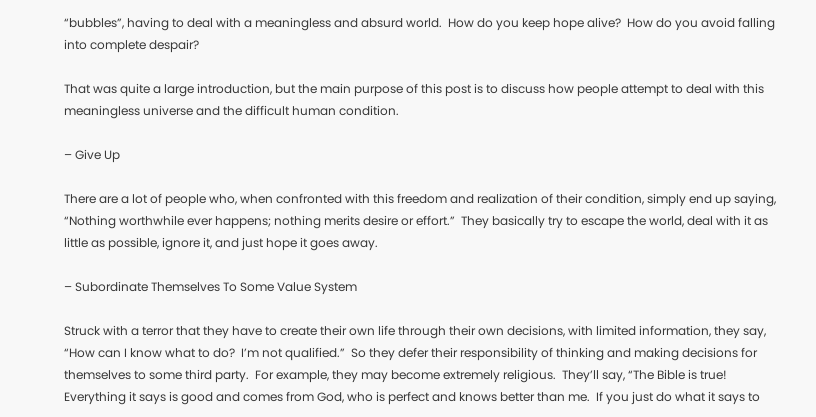“bubbles”, having to deal with a meaningless and absurd world.  How do you keep hope alive?  How do you avoid falling into complete despair?

That was quite a large introduction, but the main purpose of this post is to discuss how people attempt to deal with this meaningless universe and the difficult human condition.

– Give Up

There are a lot of people who, when confronted with this freedom and realization of their condition, simply end up saying, “Nothing worthwhile ever happens; nothing merits desire or effort.”  They basically try to escape the world, deal with it as little as possible, ignore it, and just hope it goes away.

– Subordinate Themselves To Some Value System

Struck with a terror that they have to create their own life through their own decisions, with limited information, they say, “How can I know what to do?  I’m not qualified.”  So they defer their responsibility of thinking and making decisions for themselves to some third party.  For example, they may become extremely religious.  They’ll say, “The Bible is true!  Everything it says is good and comes from God, who is perfect and knows better than me.  If you just do what it says to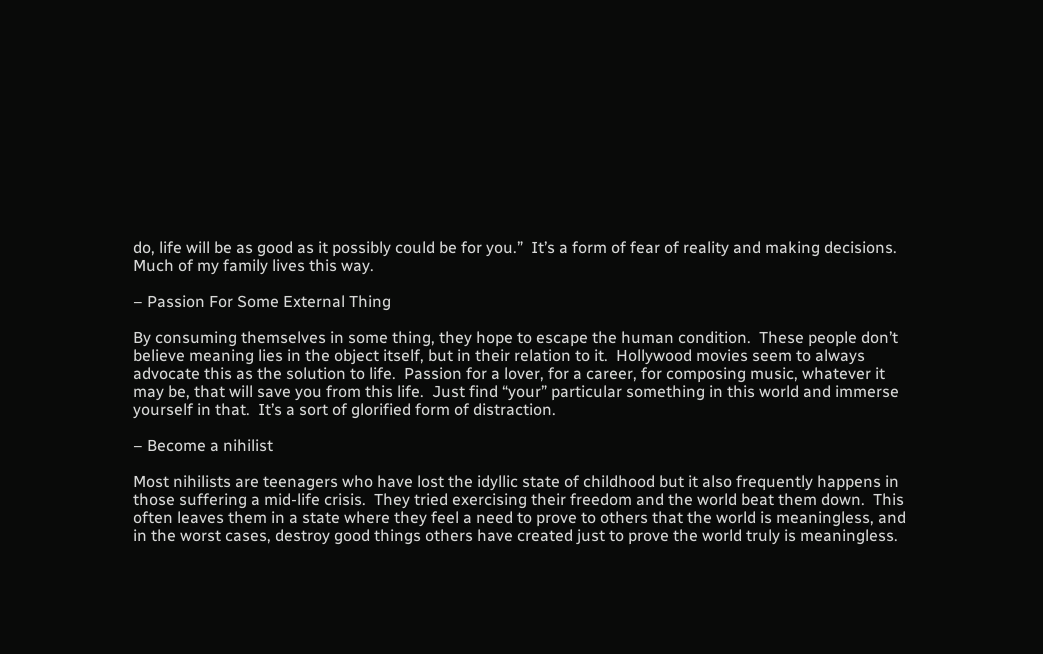do, life will be as good as it possibly could be for you.”  It’s a form of fear of reality and making decisions.  Much of my family lives this way.

– Passion For Some External Thing

By consuming themselves in some thing, they hope to escape the human condition.  These people don’t believe meaning lies in the object itself, but in their relation to it.  Hollywood movies seem to always advocate this as the solution to life.  Passion for a lover, for a career, for composing music, whatever it may be, that will save you from this life.  Just find “your” particular something in this world and immerse yourself in that.  It’s a sort of glorified form of distraction.

– Become a nihilist

Most nihilists are teenagers who have lost the idyllic state of childhood but it also frequently happens in those suffering a mid-life crisis.  They tried exercising their freedom and the world beat them down.  This often leaves them in a state where they feel a need to prove to others that the world is meaningless, and in the worst cases, destroy good things others have created just to prove the world truly is meaningless.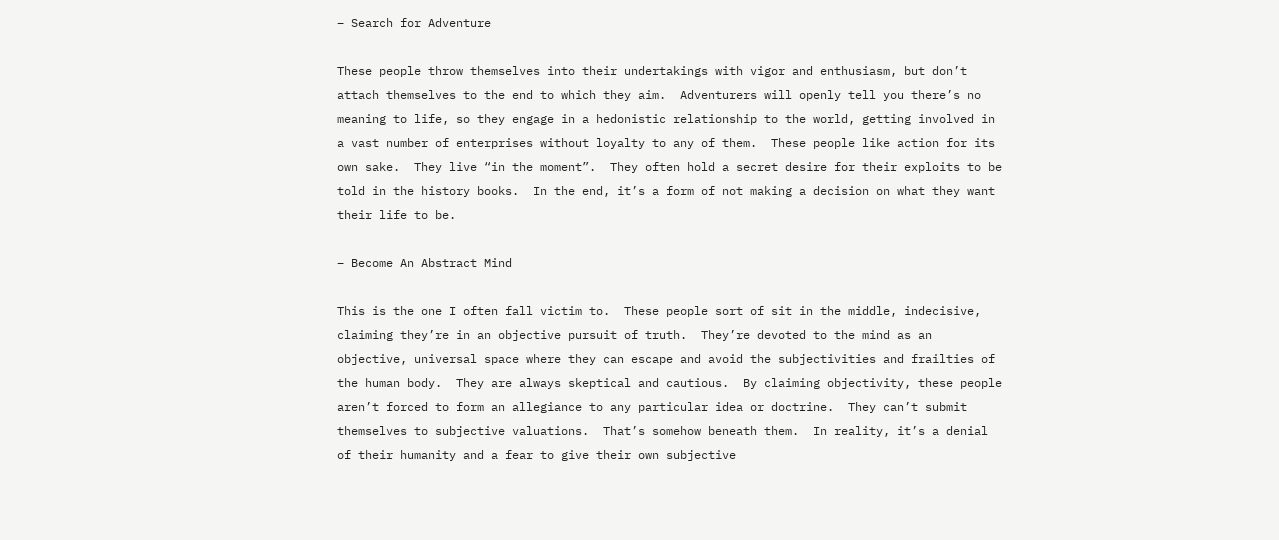– Search for Adventure

These people throw themselves into their undertakings with vigor and enthusiasm, but don’t attach themselves to the end to which they aim.  Adventurers will openly tell you there’s no meaning to life, so they engage in a hedonistic relationship to the world, getting involved in a vast number of enterprises without loyalty to any of them.  These people like action for its own sake.  They live “in the moment”.  They often hold a secret desire for their exploits to be told in the history books.  In the end, it’s a form of not making a decision on what they want their life to be.

– Become An Abstract Mind

This is the one I often fall victim to.  These people sort of sit in the middle, indecisive, claiming they’re in an objective pursuit of truth.  They’re devoted to the mind as an objective, universal space where they can escape and avoid the subjectivities and frailties of the human body.  They are always skeptical and cautious.  By claiming objectivity, these people aren’t forced to form an allegiance to any particular idea or doctrine.  They can’t submit themselves to subjective valuations.  That’s somehow beneath them.  In reality, it’s a denial of their humanity and a fear to give their own subjective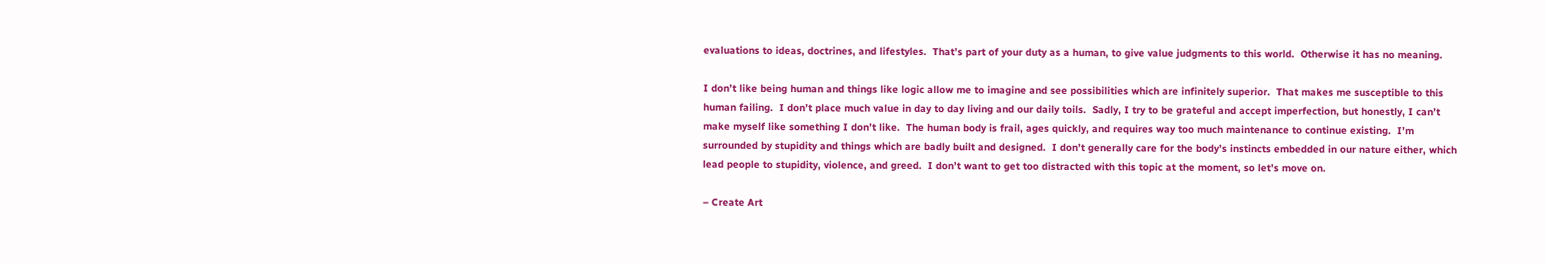evaluations to ideas, doctrines, and lifestyles.  That’s part of your duty as a human, to give value judgments to this world.  Otherwise it has no meaning.

I don’t like being human and things like logic allow me to imagine and see possibilities which are infinitely superior.  That makes me susceptible to this human failing.  I don’t place much value in day to day living and our daily toils.  Sadly, I try to be grateful and accept imperfection, but honestly, I can’t make myself like something I don’t like.  The human body is frail, ages quickly, and requires way too much maintenance to continue existing.  I’m surrounded by stupidity and things which are badly built and designed.  I don’t generally care for the body’s instincts embedded in our nature either, which lead people to stupidity, violence, and greed.  I don’t want to get too distracted with this topic at the moment, so let’s move on.

– Create Art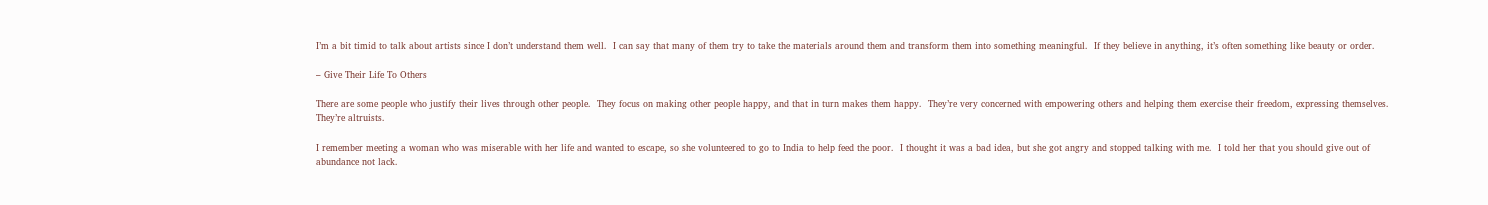I’m a bit timid to talk about artists since I don’t understand them well.  I can say that many of them try to take the materials around them and transform them into something meaningful.  If they believe in anything, it’s often something like beauty or order.

– Give Their Life To Others

There are some people who justify their lives through other people.  They focus on making other people happy, and that in turn makes them happy.  They’re very concerned with empowering others and helping them exercise their freedom, expressing themselves.  They’re altruists.

I remember meeting a woman who was miserable with her life and wanted to escape, so she volunteered to go to India to help feed the poor.  I thought it was a bad idea, but she got angry and stopped talking with me.  I told her that you should give out of abundance not lack.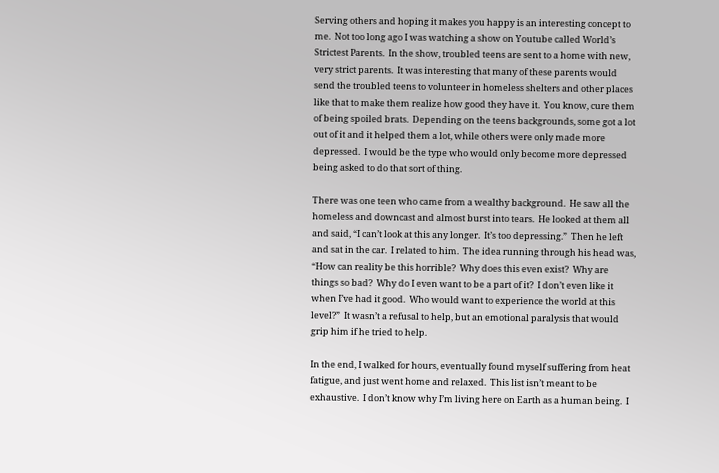Serving others and hoping it makes you happy is an interesting concept to me.  Not too long ago I was watching a show on Youtube called World’s Strictest Parents.  In the show, troubled teens are sent to a home with new, very strict parents.  It was interesting that many of these parents would send the troubled teens to volunteer in homeless shelters and other places like that to make them realize how good they have it.  You know, cure them of being spoiled brats.  Depending on the teens backgrounds, some got a lot out of it and it helped them a lot, while others were only made more depressed.  I would be the type who would only become more depressed being asked to do that sort of thing.

There was one teen who came from a wealthy background.  He saw all the homeless and downcast and almost burst into tears.  He looked at them all and said, “I can’t look at this any longer.  It’s too depressing.”  Then he left and sat in the car.  I related to him.  The idea running through his head was, “How can reality be this horrible?  Why does this even exist?  Why are things so bad?  Why do I even want to be a part of it?  I don’t even like it when I’ve had it good.  Who would want to experience the world at this level?”  It wasn’t a refusal to help, but an emotional paralysis that would grip him if he tried to help.

In the end, I walked for hours, eventually found myself suffering from heat fatigue, and just went home and relaxed.  This list isn’t meant to be exhaustive.  I don’t know why I’m living here on Earth as a human being.  I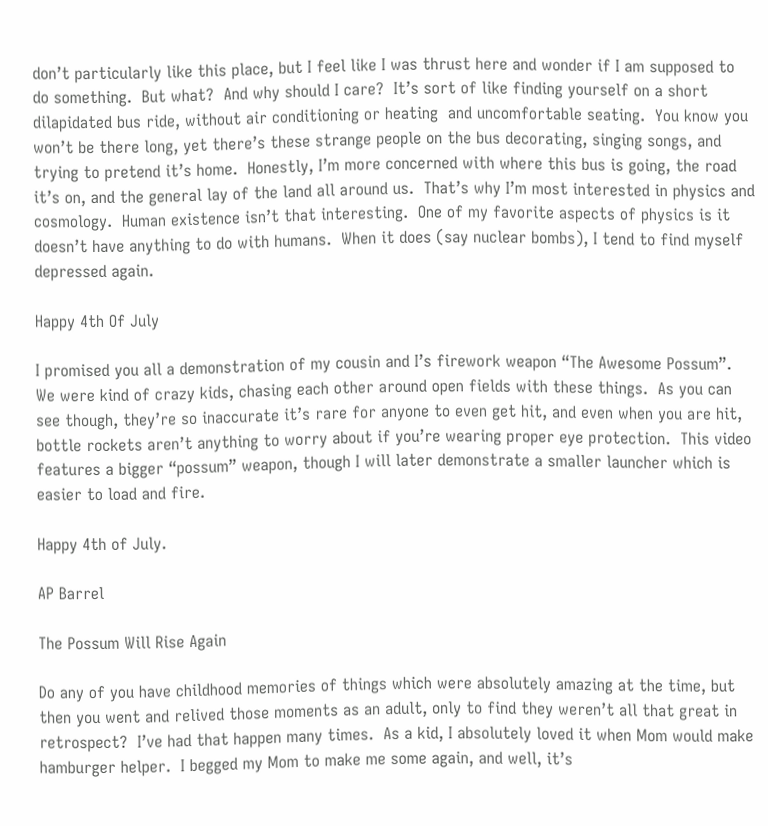don’t particularly like this place, but I feel like I was thrust here and wonder if I am supposed to do something.  But what?  And why should I care?  It’s sort of like finding yourself on a short dilapidated bus ride, without air conditioning or heating  and uncomfortable seating.  You know you won’t be there long, yet there’s these strange people on the bus decorating, singing songs, and trying to pretend it’s home.  Honestly, I’m more concerned with where this bus is going, the road it’s on, and the general lay of the land all around us.  That’s why I’m most interested in physics and cosmology.  Human existence isn’t that interesting.  One of my favorite aspects of physics is it doesn’t have anything to do with humans.  When it does (say nuclear bombs), I tend to find myself depressed again.

Happy 4th Of July

I promised you all a demonstration of my cousin and I’s firework weapon “The Awesome Possum”.  We were kind of crazy kids, chasing each other around open fields with these things.  As you can see though, they’re so inaccurate it’s rare for anyone to even get hit, and even when you are hit, bottle rockets aren’t anything to worry about if you’re wearing proper eye protection.  This video features a bigger “possum” weapon, though I will later demonstrate a smaller launcher which is easier to load and fire.

Happy 4th of July.

AP Barrel

The Possum Will Rise Again

Do any of you have childhood memories of things which were absolutely amazing at the time, but then you went and relived those moments as an adult, only to find they weren’t all that great in retrospect?  I’ve had that happen many times.  As a kid, I absolutely loved it when Mom would make hamburger helper.  I begged my Mom to make me some again, and well, it’s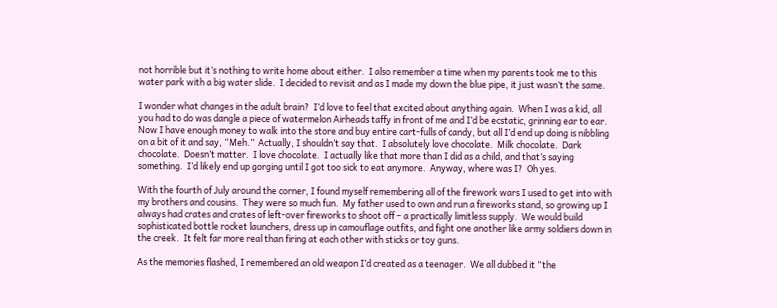not horrible but it’s nothing to write home about either.  I also remember a time when my parents took me to this water park with a big water slide.  I decided to revisit and as I made my down the blue pipe, it just wasn’t the same.

I wonder what changes in the adult brain?  I’d love to feel that excited about anything again.  When I was a kid, all you had to do was dangle a piece of watermelon Airheads taffy in front of me and I’d be ecstatic, grinning ear to ear.  Now I have enough money to walk into the store and buy entire cart-fulls of candy, but all I’d end up doing is nibbling on a bit of it and say, “Meh.”  Actually, I shouldn’t say that.  I absolutely love chocolate.  Milk chocolate.  Dark chocolate.  Doesn’t matter.  I love chocolate.  I actually like that more than I did as a child, and that’s saying something.  I’d likely end up gorging until I got too sick to eat anymore.  Anyway, where was I?  Oh yes.

With the fourth of July around the corner, I found myself remembering all of the firework wars I used to get into with my brothers and cousins.  They were so much fun.  My father used to own and run a fireworks stand, so growing up I always had crates and crates of left-over fireworks to shoot off – a practically limitless supply.  We would build sophisticated bottle rocket launchers, dress up in camouflage outfits, and fight one another like army soldiers down in the creek.  It felt far more real than firing at each other with sticks or toy guns.

As the memories flashed, I remembered an old weapon I’d created as a teenager.  We all dubbed it “the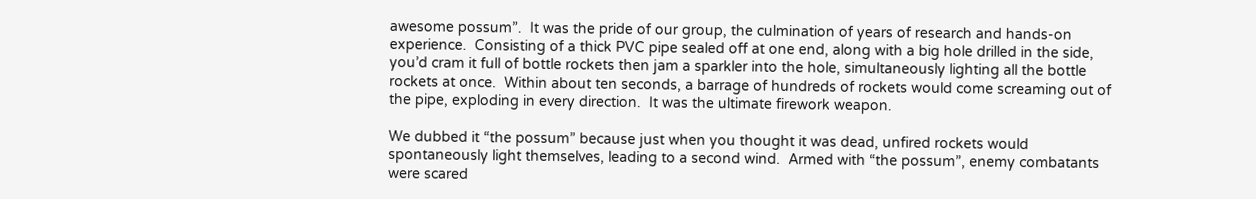awesome possum”.  It was the pride of our group, the culmination of years of research and hands-on experience.  Consisting of a thick PVC pipe sealed off at one end, along with a big hole drilled in the side, you’d cram it full of bottle rockets then jam a sparkler into the hole, simultaneously lighting all the bottle rockets at once.  Within about ten seconds, a barrage of hundreds of rockets would come screaming out of the pipe, exploding in every direction.  It was the ultimate firework weapon.

We dubbed it “the possum” because just when you thought it was dead, unfired rockets would spontaneously light themselves, leading to a second wind.  Armed with “the possum”, enemy combatants were scared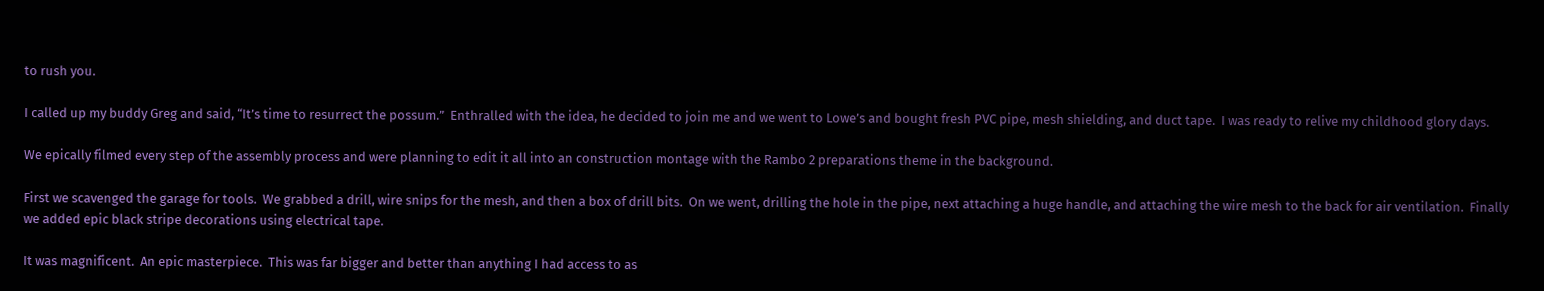to rush you.

I called up my buddy Greg and said, “It’s time to resurrect the possum.”  Enthralled with the idea, he decided to join me and we went to Lowe’s and bought fresh PVC pipe, mesh shielding, and duct tape.  I was ready to relive my childhood glory days.

We epically filmed every step of the assembly process and were planning to edit it all into an construction montage with the Rambo 2 preparations theme in the background.

First we scavenged the garage for tools.  We grabbed a drill, wire snips for the mesh, and then a box of drill bits.  On we went, drilling the hole in the pipe, next attaching a huge handle, and attaching the wire mesh to the back for air ventilation.  Finally we added epic black stripe decorations using electrical tape.

It was magnificent.  An epic masterpiece.  This was far bigger and better than anything I had access to as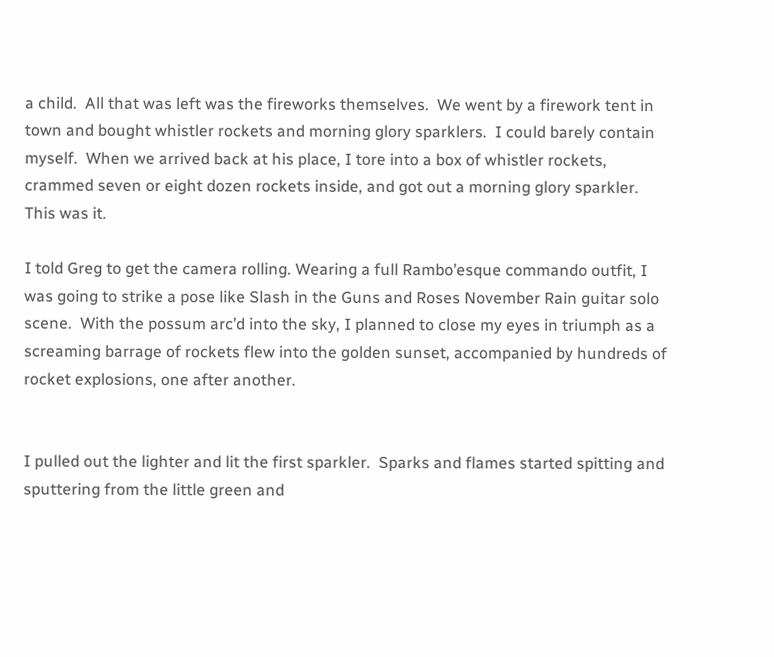a child.  All that was left was the fireworks themselves.  We went by a firework tent in town and bought whistler rockets and morning glory sparklers.  I could barely contain myself.  When we arrived back at his place, I tore into a box of whistler rockets, crammed seven or eight dozen rockets inside, and got out a morning glory sparkler.  This was it.

I told Greg to get the camera rolling. Wearing a full Rambo’esque commando outfit, I was going to strike a pose like Slash in the Guns and Roses November Rain guitar solo scene.  With the possum arc’d into the sky, I planned to close my eyes in triumph as a screaming barrage of rockets flew into the golden sunset, accompanied by hundreds of rocket explosions, one after another.


I pulled out the lighter and lit the first sparkler.  Sparks and flames started spitting and sputtering from the little green and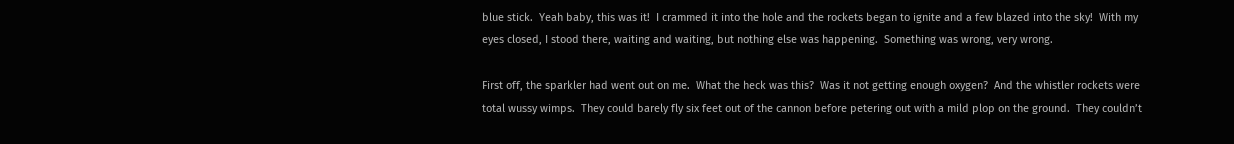blue stick.  Yeah baby, this was it!  I crammed it into the hole and the rockets began to ignite and a few blazed into the sky!  With my eyes closed, I stood there, waiting and waiting, but nothing else was happening.  Something was wrong, very wrong.

First off, the sparkler had went out on me.  What the heck was this?  Was it not getting enough oxygen?  And the whistler rockets were total wussy wimps.  They could barely fly six feet out of the cannon before petering out with a mild plop on the ground.  They couldn’t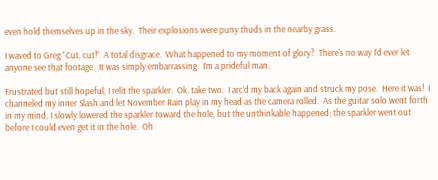even hold themselves up in the sky.  Their explosions were puny thuds in the nearby grass.

I waved to Greg “Cut, cut!”  A total disgrace.  What happened to my moment of glory?  There’s no way I’d ever let anyone see that footage.  It was simply embarrassing.  I’m a prideful man.

Frustrated but still hopeful, I relit the sparkler.  Ok, take two.  I arc’d my back again and struck my pose.  Here it was!  I channeled my inner Slash and let November Rain play in my head as the camera rolled.  As the guitar solo went forth in my mind, I slowly lowered the sparkler toward the hole, but the unthinkable happened; the sparkler went out before I could even get it in the hole.  Oh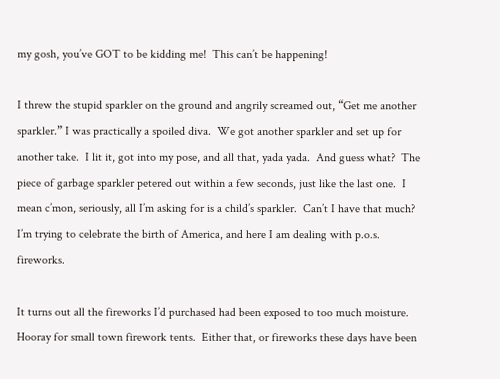my gosh, you’ve GOT to be kidding me!  This can’t be happening!

I threw the stupid sparkler on the ground and angrily screamed out, “Get me another sparkler.” I was practically a spoiled diva.  We got another sparkler and set up for another take.  I lit it, got into my pose, and all that, yada yada.  And guess what?  The piece of garbage sparkler petered out within a few seconds, just like the last one.  I mean c’mon, seriously, all I’m asking for is a child’s sparkler.  Can’t I have that much?  I’m trying to celebrate the birth of America, and here I am dealing with p.o.s. fireworks.

It turns out all the fireworks I’d purchased had been exposed to too much moisture.  Hooray for small town firework tents.  Either that, or fireworks these days have been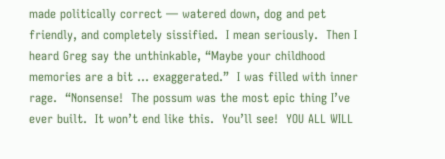made politically correct — watered down, dog and pet friendly, and completely sissified.  I mean seriously.  Then I heard Greg say the unthinkable, “Maybe your childhood memories are a bit … exaggerated.”  I was filled with inner rage.  “Nonsense!  The possum was the most epic thing I’ve ever built.  It won’t end like this.  You’ll see!  YOU ALL WILL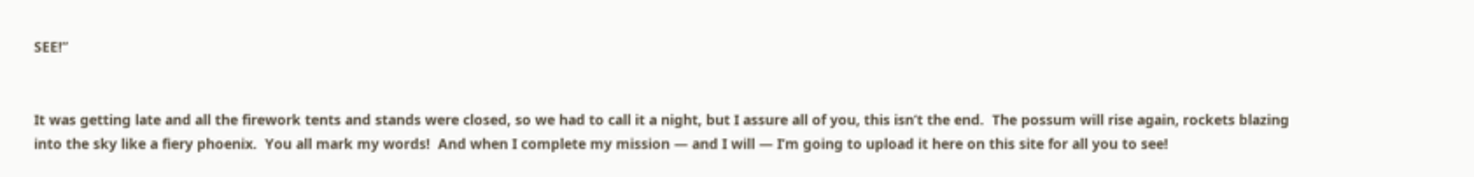SEE!”


It was getting late and all the firework tents and stands were closed, so we had to call it a night, but I assure all of you, this isn’t the end.  The possum will rise again, rockets blazing into the sky like a fiery phoenix.  You all mark my words!  And when I complete my mission — and I will — I’m going to upload it here on this site for all you to see!